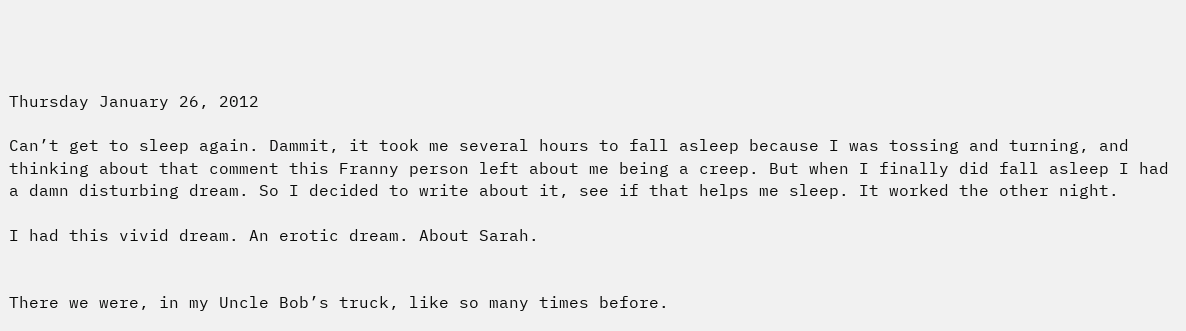Thursday January 26, 2012

Can’t get to sleep again. Dammit, it took me several hours to fall asleep because I was tossing and turning, and thinking about that comment this Franny person left about me being a creep. But when I finally did fall asleep I had a damn disturbing dream. So I decided to write about it, see if that helps me sleep. It worked the other night.

I had this vivid dream. An erotic dream. About Sarah.


There we were, in my Uncle Bob’s truck, like so many times before.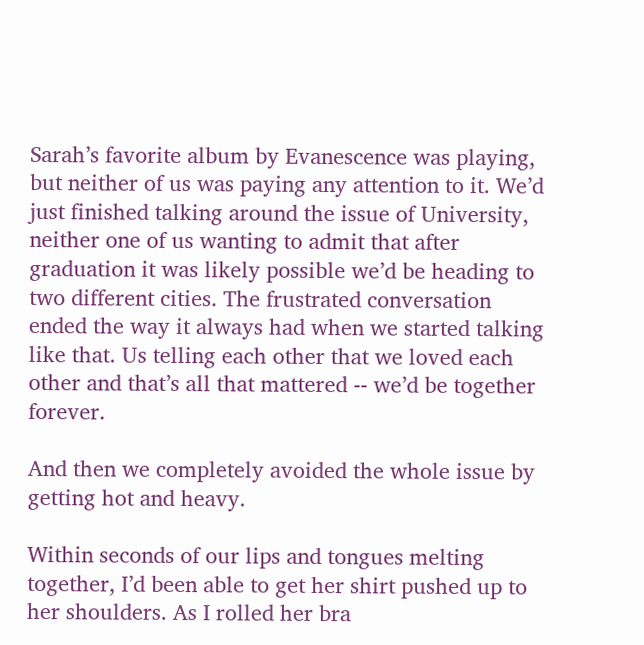Sarah’s favorite album by Evanescence was playing, but neither of us was paying any attention to it. We’d just finished talking around the issue of University, neither one of us wanting to admit that after graduation it was likely possible we’d be heading to two different cities. The frustrated conversation ended the way it always had when we started talking like that. Us telling each other that we loved each other and that’s all that mattered -- we’d be together forever.

And then we completely avoided the whole issue by getting hot and heavy.

Within seconds of our lips and tongues melting together, I’d been able to get her shirt pushed up to her shoulders. As I rolled her bra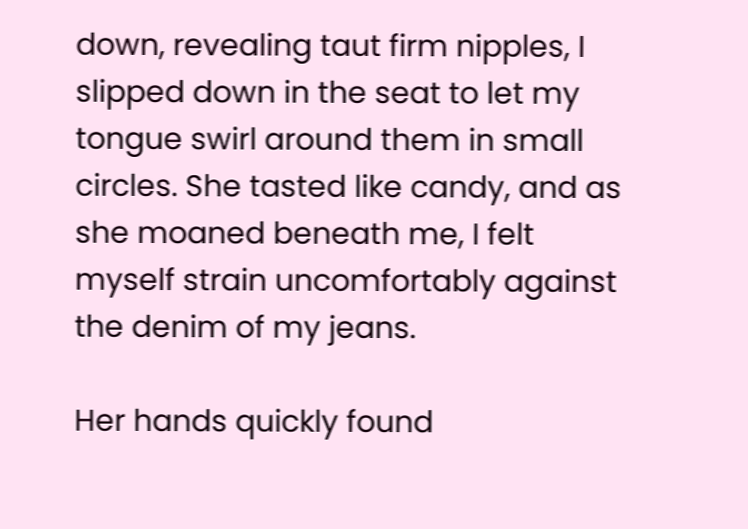down, revealing taut firm nipples, I slipped down in the seat to let my tongue swirl around them in small circles. She tasted like candy, and as she moaned beneath me, I felt myself strain uncomfortably against the denim of my jeans.

Her hands quickly found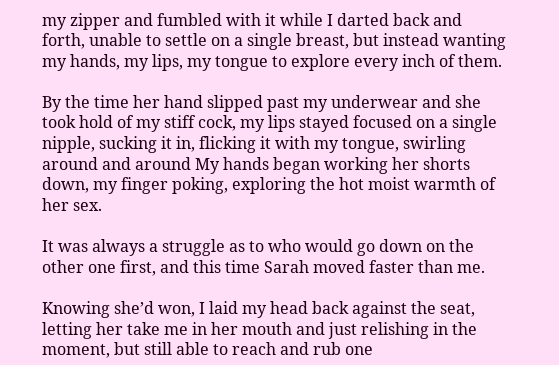my zipper and fumbled with it while I darted back and forth, unable to settle on a single breast, but instead wanting my hands, my lips, my tongue to explore every inch of them.

By the time her hand slipped past my underwear and she took hold of my stiff cock, my lips stayed focused on a single nipple, sucking it in, flicking it with my tongue, swirling around and around My hands began working her shorts down, my finger poking, exploring the hot moist warmth of her sex.

It was always a struggle as to who would go down on the other one first, and this time Sarah moved faster than me.

Knowing she’d won, I laid my head back against the seat, letting her take me in her mouth and just relishing in the moment, but still able to reach and rub one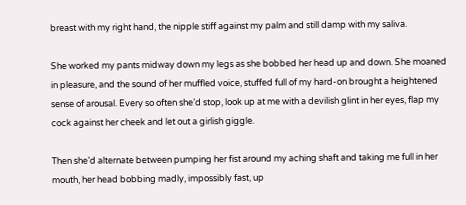breast with my right hand, the nipple stiff against my palm and still damp with my saliva.

She worked my pants midway down my legs as she bobbed her head up and down. She moaned in pleasure, and the sound of her muffled voice, stuffed full of my hard-on brought a heightened sense of arousal. Every so often she’d stop, look up at me with a devilish glint in her eyes, flap my cock against her cheek and let out a girlish giggle.

Then she’d alternate between pumping her fist around my aching shaft and taking me full in her mouth, her head bobbing madly, impossibly fast, up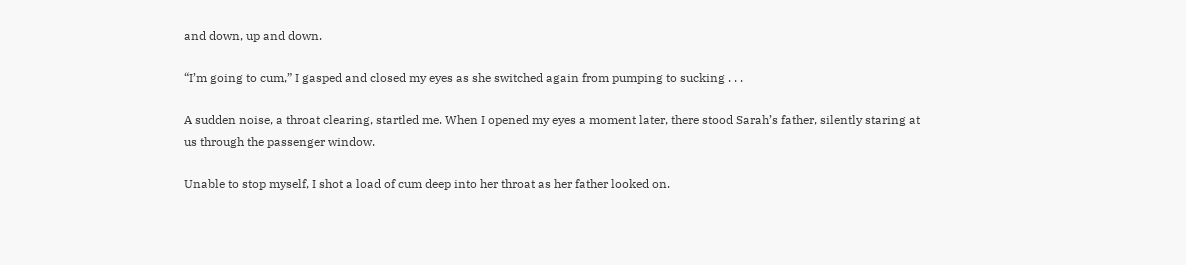and down, up and down.

“I’m going to cum,” I gasped and closed my eyes as she switched again from pumping to sucking . . .

A sudden noise, a throat clearing, startled me. When I opened my eyes a moment later, there stood Sarah’s father, silently staring at us through the passenger window.

Unable to stop myself, I shot a load of cum deep into her throat as her father looked on.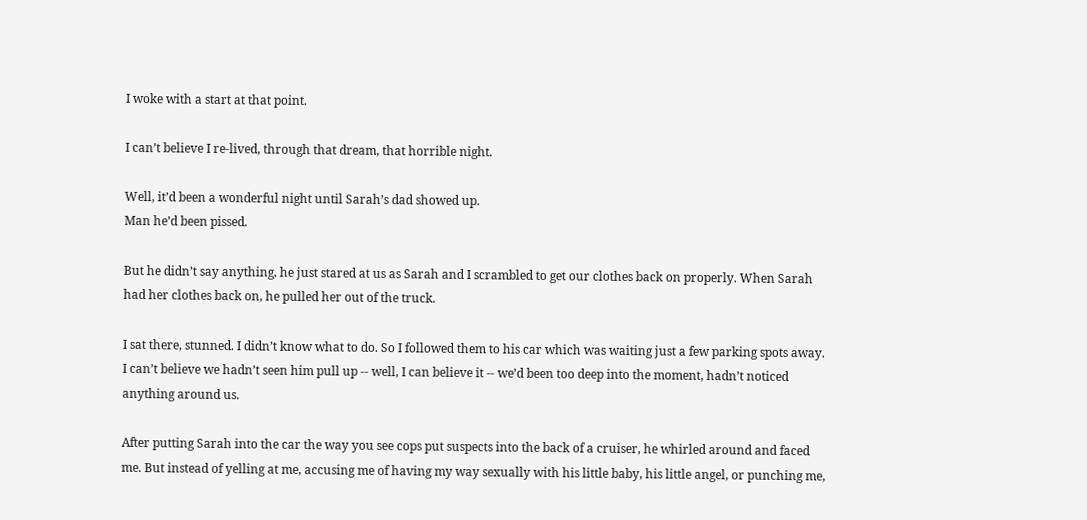I woke with a start at that point.

I can’t believe I re-lived, through that dream, that horrible night.

Well, it’d been a wonderful night until Sarah’s dad showed up.
Man he’d been pissed.

But he didn’t say anything, he just stared at us as Sarah and I scrambled to get our clothes back on properly. When Sarah had her clothes back on, he pulled her out of the truck.

I sat there, stunned. I didn’t know what to do. So I followed them to his car which was waiting just a few parking spots away. I can’t believe we hadn’t seen him pull up -- well, I can believe it -- we’d been too deep into the moment, hadn’t noticed anything around us.

After putting Sarah into the car the way you see cops put suspects into the back of a cruiser, he whirled around and faced me. But instead of yelling at me, accusing me of having my way sexually with his little baby, his little angel, or punching me,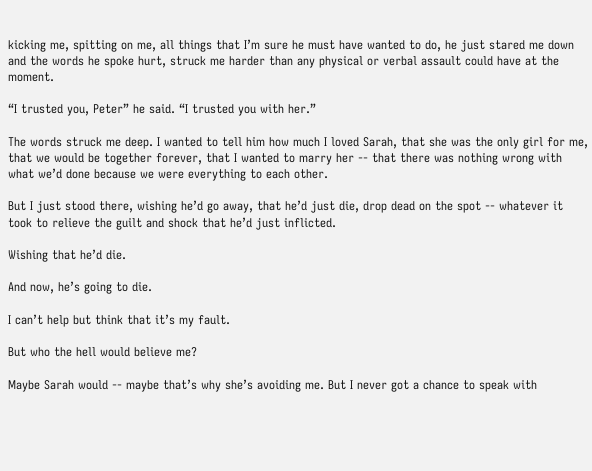kicking me, spitting on me, all things that I’m sure he must have wanted to do, he just stared me down and the words he spoke hurt, struck me harder than any physical or verbal assault could have at the moment.

“I trusted you, Peter” he said. “I trusted you with her.”

The words struck me deep. I wanted to tell him how much I loved Sarah, that she was the only girl for me, that we would be together forever, that I wanted to marry her -- that there was nothing wrong with what we’d done because we were everything to each other.

But I just stood there, wishing he’d go away, that he’d just die, drop dead on the spot -- whatever it took to relieve the guilt and shock that he’d just inflicted.

Wishing that he’d die.

And now, he’s going to die.

I can’t help but think that it’s my fault.

But who the hell would believe me?

Maybe Sarah would -- maybe that’s why she’s avoiding me. But I never got a chance to speak with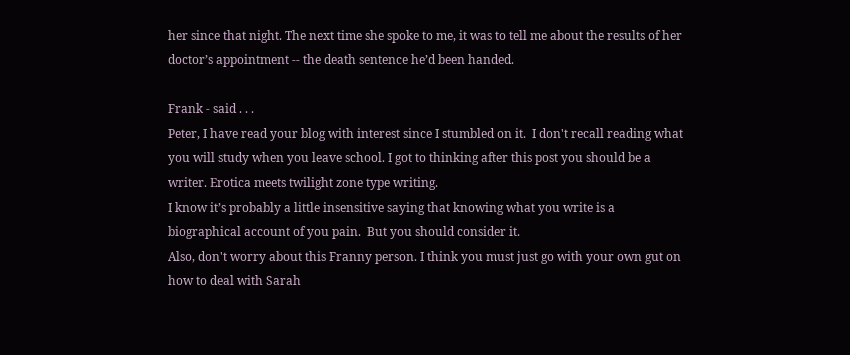her since that night. The next time she spoke to me, it was to tell me about the results of her doctor’s appointment -- the death sentence he’d been handed.

Frank - said . . .
Peter, I have read your blog with interest since I stumbled on it.  I don't recall reading what you will study when you leave school. I got to thinking after this post you should be a writer. Erotica meets twilight zone type writing.
I know it’s probably a little insensitive saying that knowing what you write is a biographical account of you pain.  But you should consider it.
Also, don't worry about this Franny person. I think you must just go with your own gut on how to deal with Sarah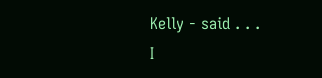Kelly - said . . .
I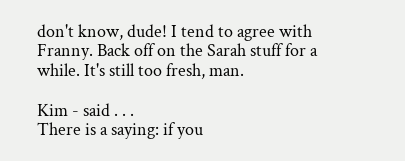don't know, dude! I tend to agree with Franny. Back off on the Sarah stuff for a while. It's still too fresh, man.

Kim - said . . .
There is a saying: if you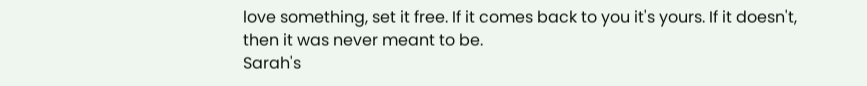love something, set it free. If it comes back to you it's yours. If it doesn't, then it was never meant to be.
Sarah's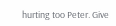hurting too Peter. Give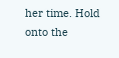her time. Hold onto the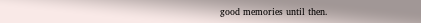good memories until then.